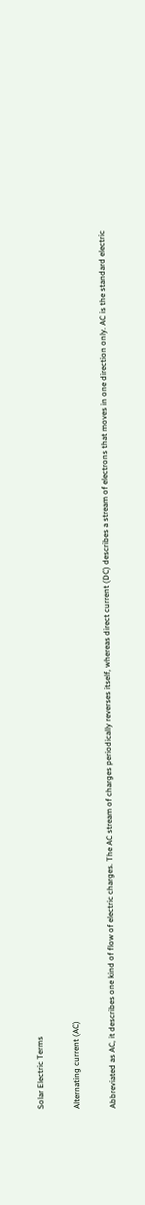Solar Electric Terms

Alternating current (AC)

Abbreviated as AC, it describes one kind of flow of electric charges. The AC stream of charges periodically reverses itself, whereas direct current (DC) describes a stream of electrons that moves in one direction only. AC is the standard electric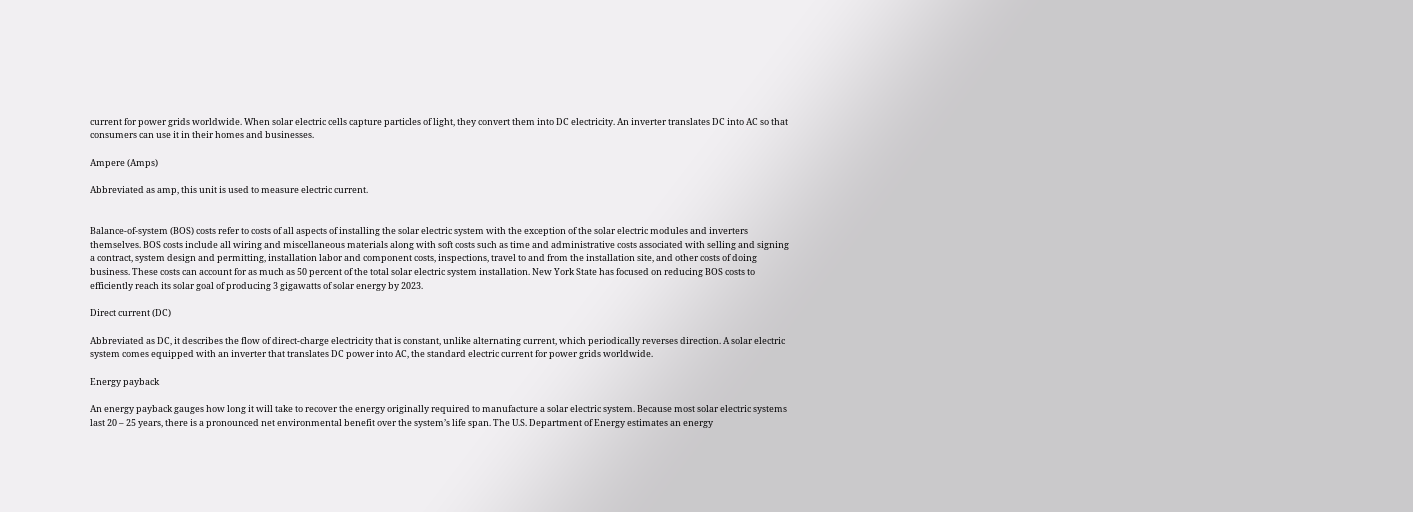current for power grids worldwide. When solar electric cells capture particles of light, they convert them into DC electricity. An inverter translates DC into AC so that consumers can use it in their homes and businesses.

Ampere (Amps)

Abbreviated as amp, this unit is used to measure electric current.


Balance-of-system (BOS) costs refer to costs of all aspects of installing the solar electric system with the exception of the solar electric modules and inverters themselves. BOS costs include all wiring and miscellaneous materials along with soft costs such as time and administrative costs associated with selling and signing a contract, system design and permitting, installation labor and component costs, inspections, travel to and from the installation site, and other costs of doing business. These costs can account for as much as 50 percent of the total solar electric system installation. New York State has focused on reducing BOS costs to efficiently reach its solar goal of producing 3 gigawatts of solar energy by 2023.

Direct current (DC)

Abbreviated as DC, it describes the flow of direct-charge electricity that is constant, unlike alternating current, which periodically reverses direction. A solar electric system comes equipped with an inverter that translates DC power into AC, the standard electric current for power grids worldwide.

Energy payback

An energy payback gauges how long it will take to recover the energy originally required to manufacture a solar electric system. Because most solar electric systems last 20 – 25 years, there is a pronounced net environmental benefit over the system’s life span. The U.S. Department of Energy estimates an energy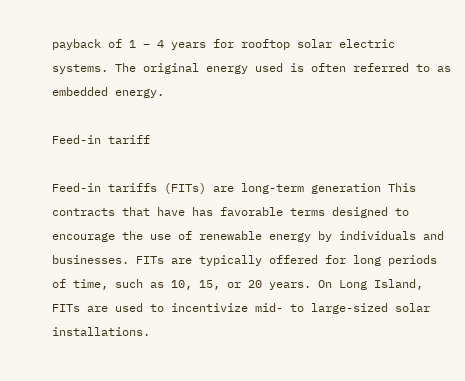payback of 1 – 4 years for rooftop solar electric systems. The original energy used is often referred to as embedded energy.

Feed-in tariff

Feed-in tariffs (FITs) are long-term generation This contracts that have has favorable terms designed to encourage the use of renewable energy by individuals and businesses. FITs are typically offered for long periods of time, such as 10, 15, or 20 years. On Long Island, FITs are used to incentivize mid- to large-sized solar installations.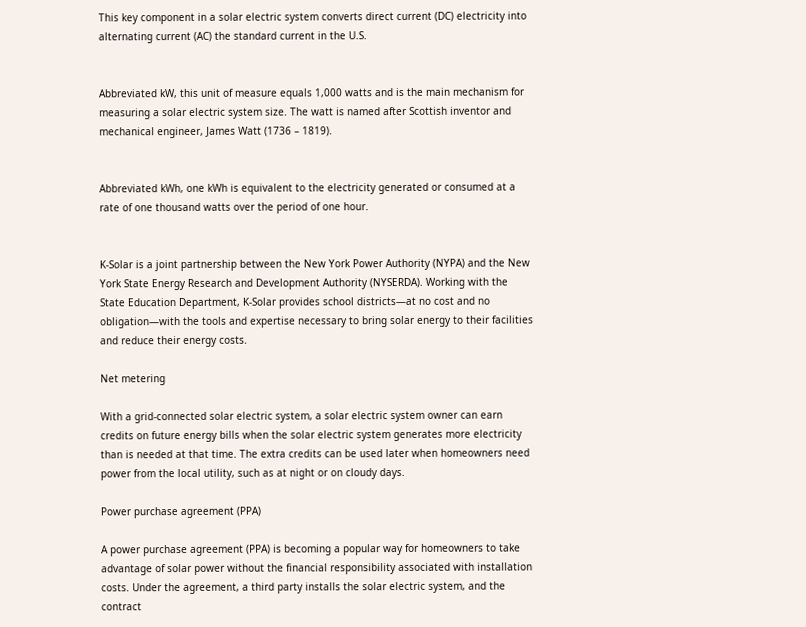This key component in a solar electric system converts direct current (DC) electricity into alternating current (AC) the standard current in the U.S.


Abbreviated kW, this unit of measure equals 1,000 watts and is the main mechanism for measuring a solar electric system size. The watt is named after Scottish inventor and mechanical engineer, James Watt (1736 – 1819).


Abbreviated kWh, one kWh is equivalent to the electricity generated or consumed at a rate of one thousand watts over the period of one hour.


K-Solar is a joint partnership between the New York Power Authority (NYPA) and the New York State Energy Research and Development Authority (NYSERDA). Working with the State Education Department, K-Solar provides school districts—at no cost and no obligation—with the tools and expertise necessary to bring solar energy to their facilities and reduce their energy costs.

Net metering

With a grid-connected solar electric system, a solar electric system owner can earn credits on future energy bills when the solar electric system generates more electricity than is needed at that time. The extra credits can be used later when homeowners need power from the local utility, such as at night or on cloudy days.

Power purchase agreement (PPA)

A power purchase agreement (PPA) is becoming a popular way for homeowners to take advantage of solar power without the financial responsibility associated with installation costs. Under the agreement, a third party installs the solar electric system, and the contract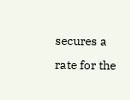secures a rate for the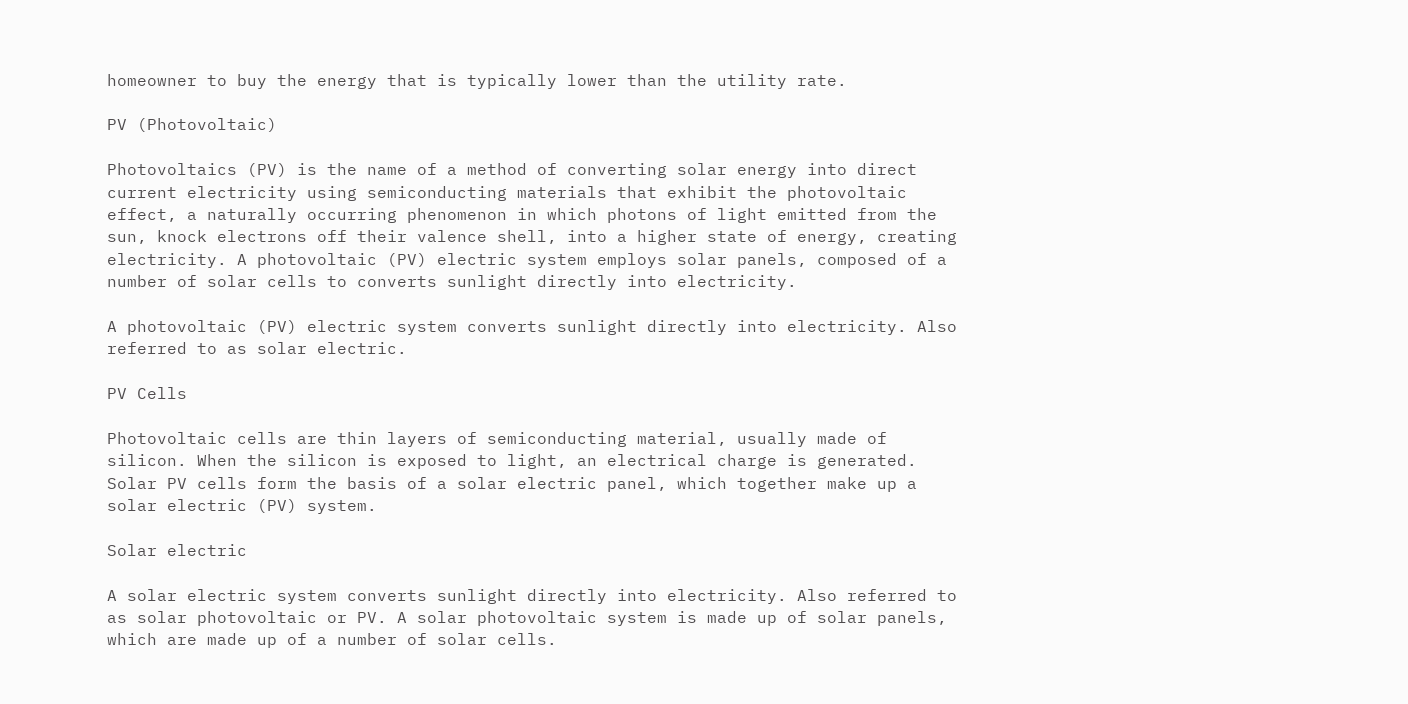homeowner to buy the energy that is typically lower than the utility rate.

PV (Photovoltaic)

Photovoltaics (PV) is the name of a method of converting solar energy into direct current electricity using semiconducting materials that exhibit the photovoltaic effect, a naturally occurring phenomenon in which photons of light emitted from the sun, knock electrons off their valence shell, into a higher state of energy, creating electricity. A photovoltaic (PV) electric system employs solar panels, composed of a number of solar cells to converts sunlight directly into electricity.

A photovoltaic (PV) electric system converts sunlight directly into electricity. Also referred to as solar electric.

PV Cells

Photovoltaic cells are thin layers of semiconducting material, usually made of silicon. When the silicon is exposed to light, an electrical charge is generated. Solar PV cells form the basis of a solar electric panel, which together make up a solar electric (PV) system.

Solar electric

A solar electric system converts sunlight directly into electricity. Also referred to as solar photovoltaic or PV. A solar photovoltaic system is made up of solar panels, which are made up of a number of solar cells.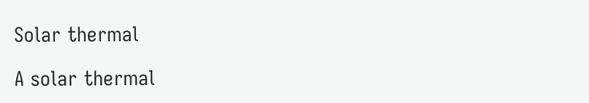Solar thermal

A solar thermal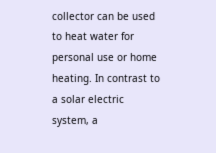collector can be used to heat water for personal use or home heating. In contrast to a solar electric system, a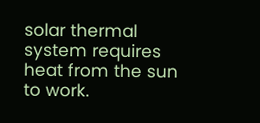solar thermal system requires heat from the sun to work.